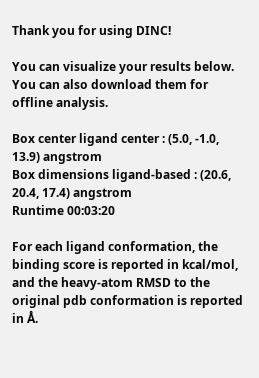Thank you for using DINC!

You can visualize your results below. You can also download them for offline analysis.

Box center ligand center : (5.0, -1.0, 13.9) angstrom
Box dimensions ligand-based : (20.6, 20.4, 17.4) angstrom
Runtime 00:03:20

For each ligand conformation, the binding score is reported in kcal/mol, and the heavy-atom RMSD to the original pdb conformation is reported in Å.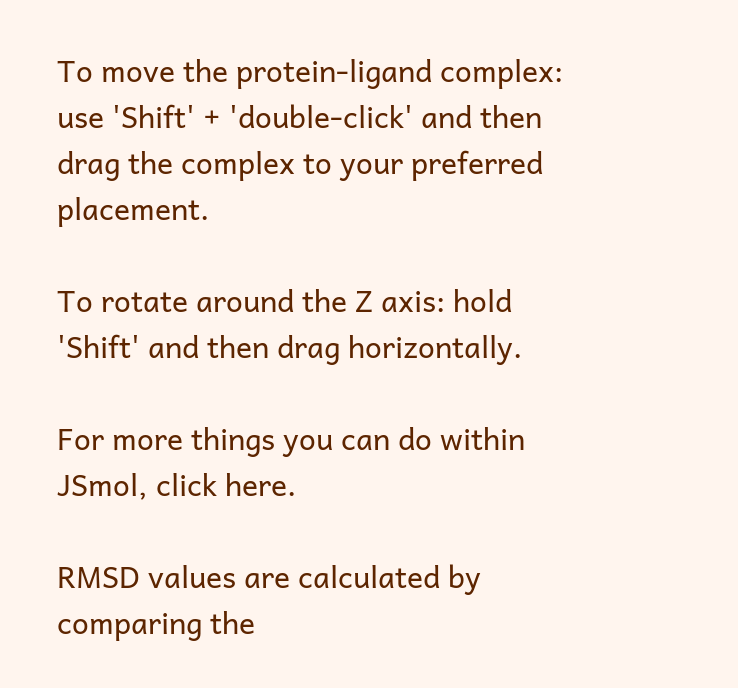To move the protein-ligand complex: use 'Shift' + 'double-click' and then drag the complex to your preferred placement.

To rotate around the Z axis: hold 'Shift' and then drag horizontally.

For more things you can do within JSmol, click here.

RMSD values are calculated by comparing the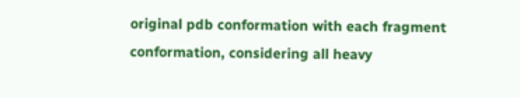original pdb conformation with each fragment conformation, considering all heavy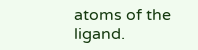atoms of the ligand.